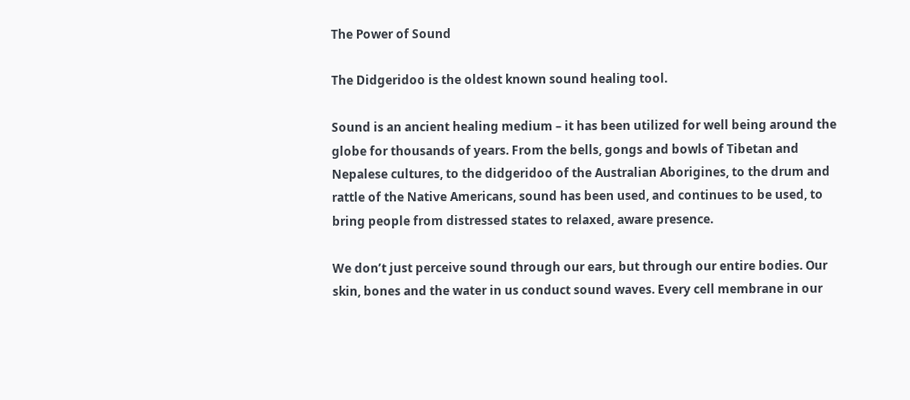The Power of Sound

The Didgeridoo is the oldest known sound healing tool.

Sound is an ancient healing medium – it has been utilized for well being around the globe for thousands of years. From the bells, gongs and bowls of Tibetan and Nepalese cultures, to the didgeridoo of the Australian Aborigines, to the drum and rattle of the Native Americans, sound has been used, and continues to be used, to bring people from distressed states to relaxed, aware presence.

We don’t just perceive sound through our ears, but through our entire bodies. Our skin, bones and the water in us conduct sound waves. Every cell membrane in our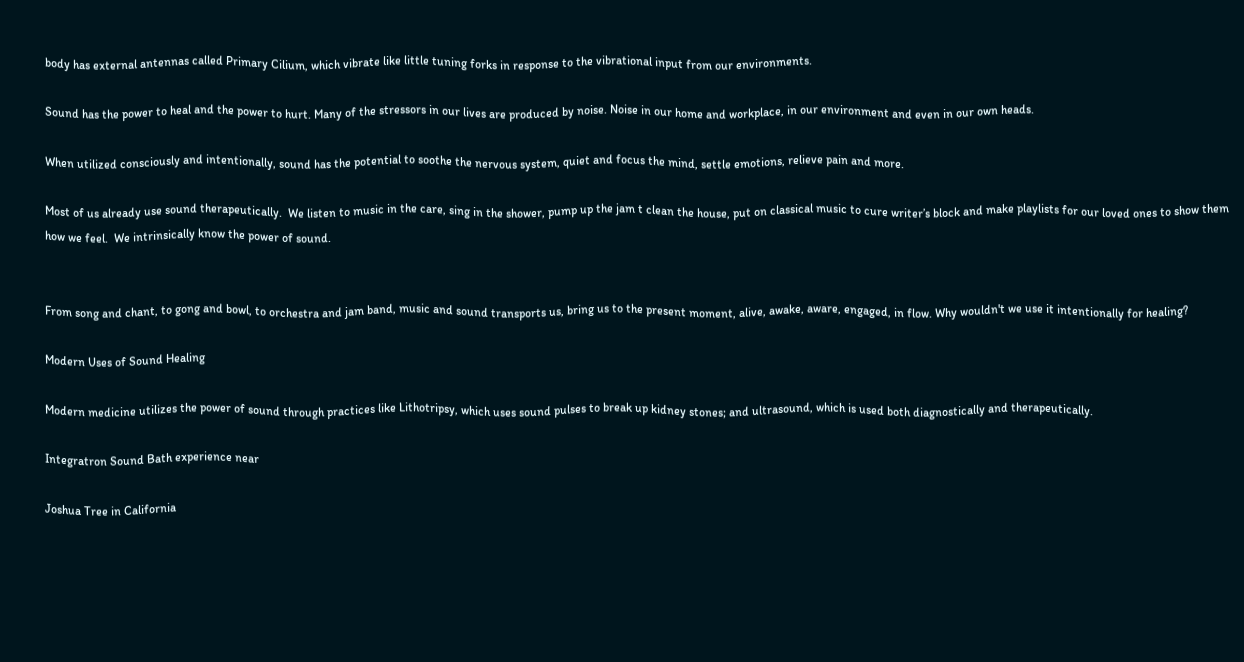body has external antennas called Primary Cilium, which vibrate like little tuning forks in response to the vibrational input from our environments.

Sound has the power to heal and the power to hurt. Many of the stressors in our lives are produced by noise. Noise in our home and workplace, in our environment and even in our own heads.

When utilized consciously and intentionally, sound has the potential to soothe the nervous system, quiet and focus the mind, settle emotions, relieve pain and more.

Most of us already use sound therapeutically.  We listen to music in the care, sing in the shower, pump up the jam t clean the house, put on classical music to cure writer’s block and make playlists for our loved ones to show them how we feel.  We intrinsically know the power of sound.


From song and chant, to gong and bowl, to orchestra and jam band, music and sound transports us, bring us to the present moment, alive, awake, aware, engaged, in flow. Why wouldn't we use it intentionally for healing?

Modern Uses of Sound Healing

Modern medicine utilizes the power of sound through practices like Lithotripsy, which uses sound pulses to break up kidney stones; and ultrasound, which is used both diagnostically and therapeutically.

Integratron Sound Bath experience near

Joshua Tree in California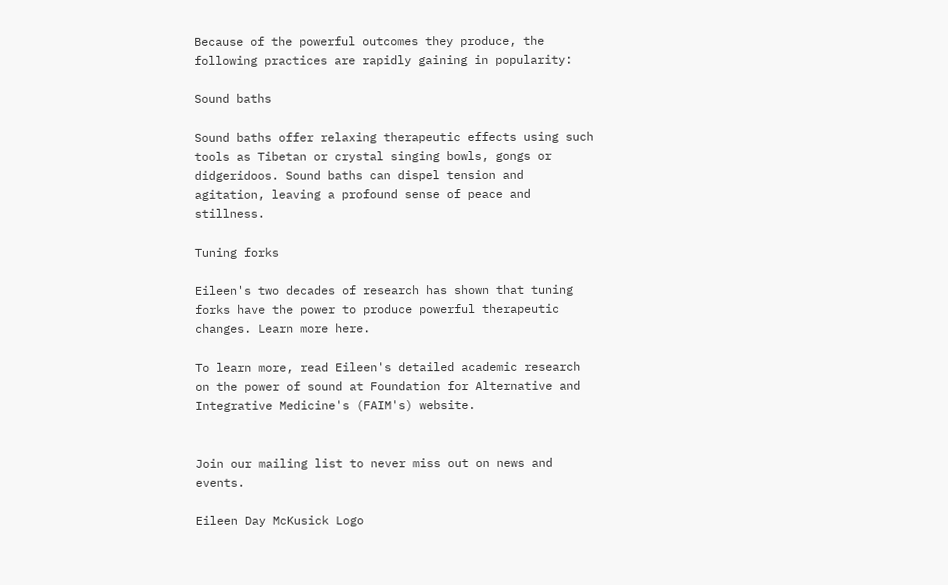Because of the powerful outcomes they produce, the following practices are rapidly gaining in popularity:

Sound baths

Sound baths offer relaxing therapeutic effects using such tools as Tibetan or crystal singing bowls, gongs or didgeridoos. Sound baths can dispel tension and agitation, leaving a profound sense of peace and stillness.

Tuning forks

Eileen's two decades of research has shown that tuning forks have the power to produce powerful therapeutic changes. Learn more here.

To learn more, read Eileen's detailed academic research on the power of sound at Foundation for Alternative and Integrative Medicine's (FAIM's) website.


Join our mailing list to never miss out on news and events.

Eileen Day McKusick Logo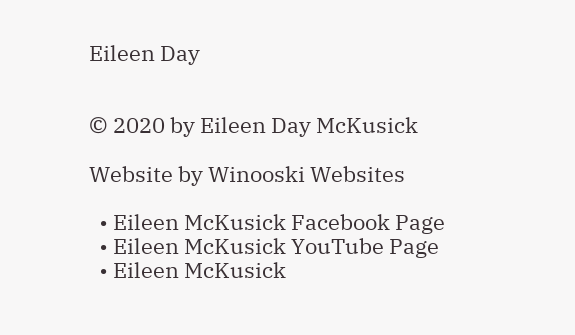Eileen Day


© 2020 by Eileen Day McKusick

Website by Winooski Websites

  • Eileen McKusick Facebook Page
  • Eileen McKusick YouTube Page
  • Eileen McKusick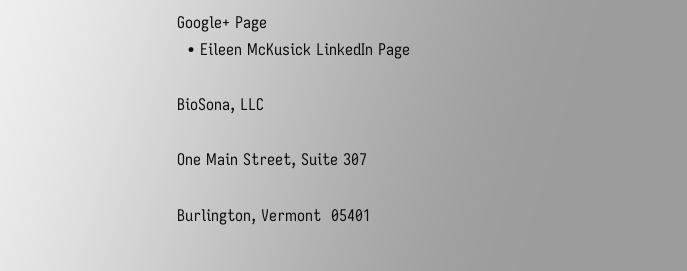Google+ Page
  • Eileen McKusick LinkedIn Page

BioSona, LLC

One Main Street, Suite 307

Burlington, Vermont  05401